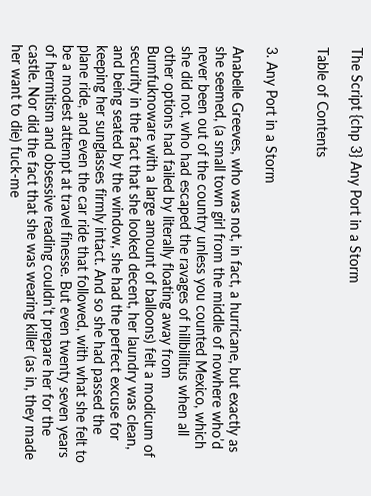The Script {chp 3} Any Port in a Storm

Table of Contents


3. Any Port in a Storm

Anabelle Greeves, who was not, in fact, a hurricane, but exactly as she seemed, (a small town girl from the middle of nowhere who’d never been out of the country unless you counted Mexico, which she did not, who had escaped the ravages of hillbillitus when all other options had failed by literally floating away from Bumfuknoware with a large amount of balloons) felt a modicum of security in the fact that she looked decent, her laundry was clean, and being seated by the window, she had the perfect excuse for keeping her sunglasses firmly intact. And so she had passed the plane ride, and even the car ride that followed, with what she felt to be a modest attempt at travel finesse. But even twenty seven years of hermitism and obsessive reading couldn’t prepare her for the castle. Nor did the fact that she was wearing killer (as in, they made her want to die) fuck-me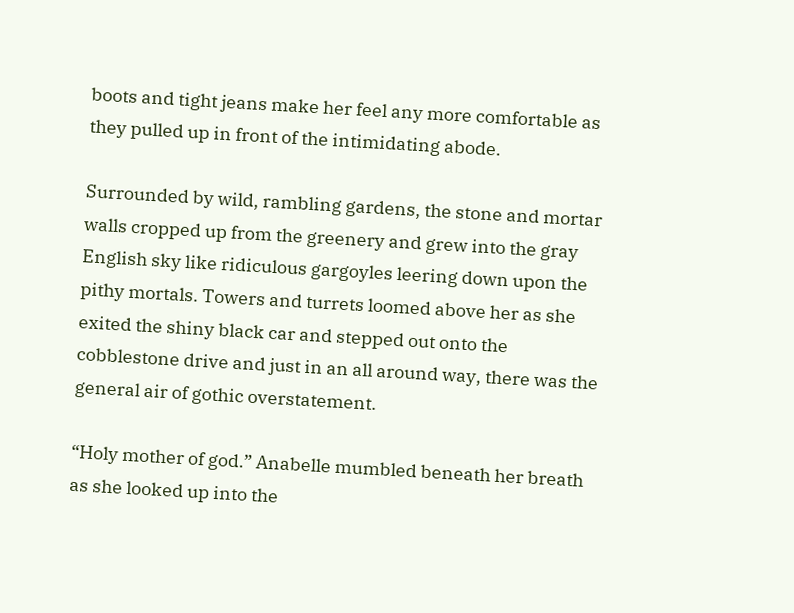boots and tight jeans make her feel any more comfortable as they pulled up in front of the intimidating abode.

Surrounded by wild, rambling gardens, the stone and mortar walls cropped up from the greenery and grew into the gray English sky like ridiculous gargoyles leering down upon the pithy mortals. Towers and turrets loomed above her as she exited the shiny black car and stepped out onto the cobblestone drive and just in an all around way, there was the general air of gothic overstatement.

“Holy mother of god.” Anabelle mumbled beneath her breath as she looked up into the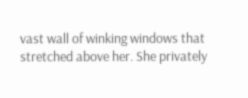vast wall of winking windows that stretched above her. She privately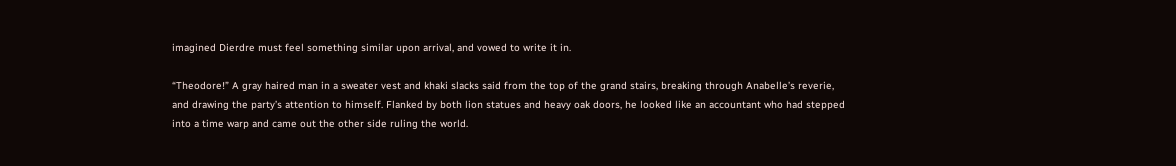imagined Dierdre must feel something similar upon arrival, and vowed to write it in.

“Theodore!” A gray haired man in a sweater vest and khaki slacks said from the top of the grand stairs, breaking through Anabelle’s reverie, and drawing the party’s attention to himself. Flanked by both lion statues and heavy oak doors, he looked like an accountant who had stepped into a time warp and came out the other side ruling the world.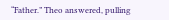“Father.” Theo answered, pulling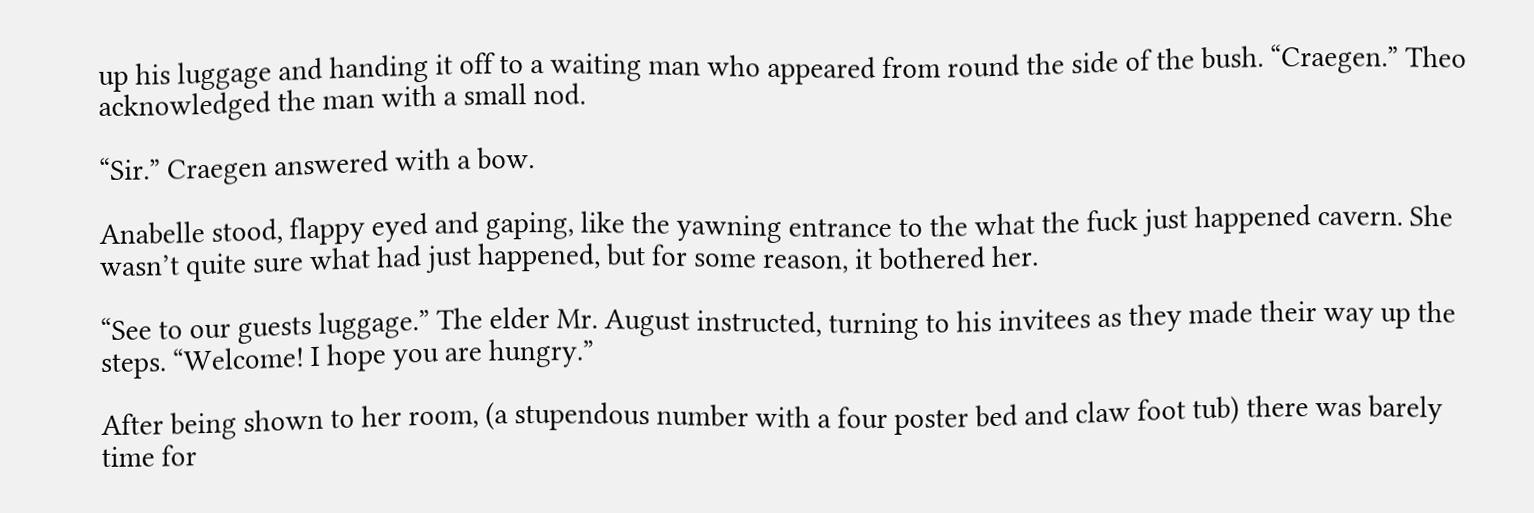up his luggage and handing it off to a waiting man who appeared from round the side of the bush. “Craegen.” Theo acknowledged the man with a small nod.

“Sir.” Craegen answered with a bow.

Anabelle stood, flappy eyed and gaping, like the yawning entrance to the what the fuck just happened cavern. She wasn’t quite sure what had just happened, but for some reason, it bothered her.

“See to our guests luggage.” The elder Mr. August instructed, turning to his invitees as they made their way up the steps. “Welcome! I hope you are hungry.”

After being shown to her room, (a stupendous number with a four poster bed and claw foot tub) there was barely time for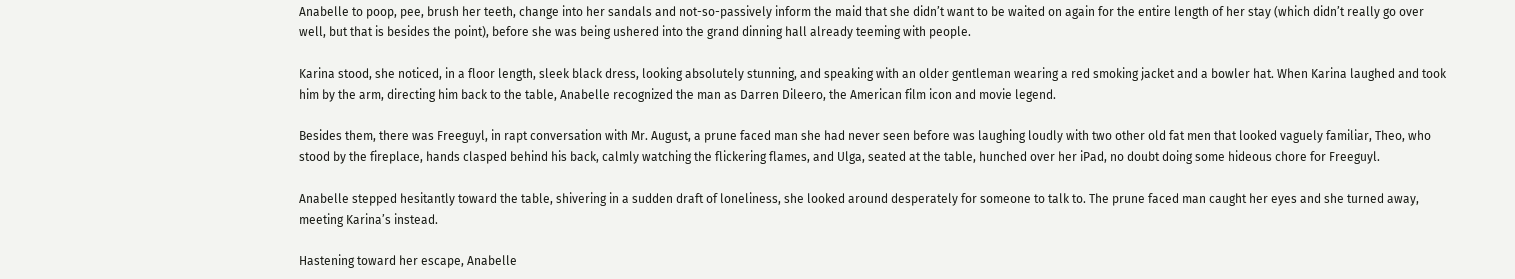Anabelle to poop, pee, brush her teeth, change into her sandals and not-so-passively inform the maid that she didn’t want to be waited on again for the entire length of her stay (which didn’t really go over well, but that is besides the point), before she was being ushered into the grand dinning hall already teeming with people.

Karina stood, she noticed, in a floor length, sleek black dress, looking absolutely stunning, and speaking with an older gentleman wearing a red smoking jacket and a bowler hat. When Karina laughed and took him by the arm, directing him back to the table, Anabelle recognized the man as Darren Dileero, the American film icon and movie legend.

Besides them, there was Freeguyl, in rapt conversation with Mr. August, a prune faced man she had never seen before was laughing loudly with two other old fat men that looked vaguely familiar, Theo, who stood by the fireplace, hands clasped behind his back, calmly watching the flickering flames, and Ulga, seated at the table, hunched over her iPad, no doubt doing some hideous chore for Freeguyl.

Anabelle stepped hesitantly toward the table, shivering in a sudden draft of loneliness, she looked around desperately for someone to talk to. The prune faced man caught her eyes and she turned away, meeting Karina’s instead.

Hastening toward her escape, Anabelle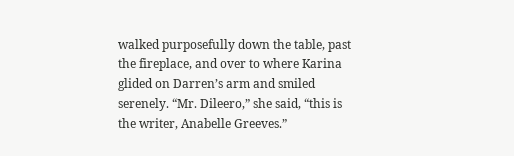walked purposefully down the table, past the fireplace, and over to where Karina glided on Darren’s arm and smiled serenely. “Mr. Dileero,” she said, “this is the writer, Anabelle Greeves.”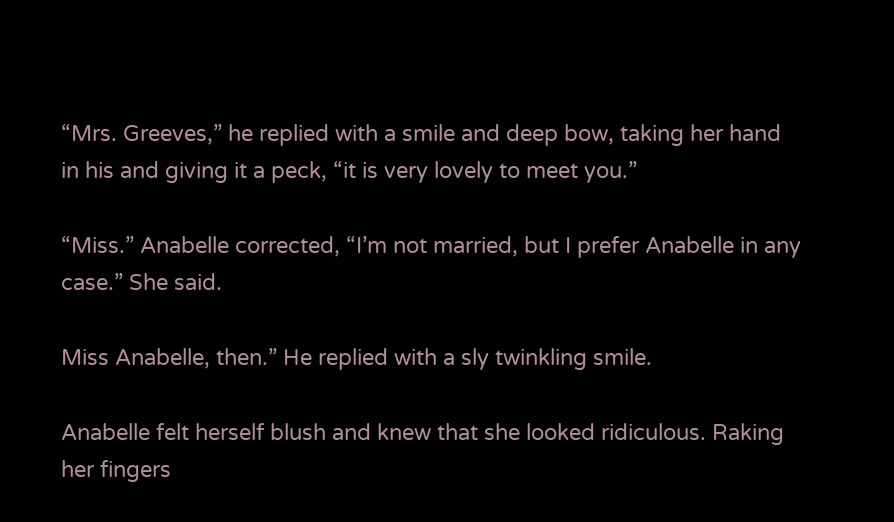“Mrs. Greeves,” he replied with a smile and deep bow, taking her hand in his and giving it a peck, “it is very lovely to meet you.”

“Miss.” Anabelle corrected, “I’m not married, but I prefer Anabelle in any case.” She said.

Miss Anabelle, then.” He replied with a sly twinkling smile.

Anabelle felt herself blush and knew that she looked ridiculous. Raking her fingers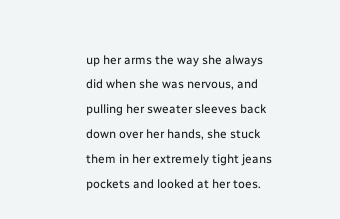up her arms the way she always did when she was nervous, and pulling her sweater sleeves back down over her hands, she stuck them in her extremely tight jeans pockets and looked at her toes.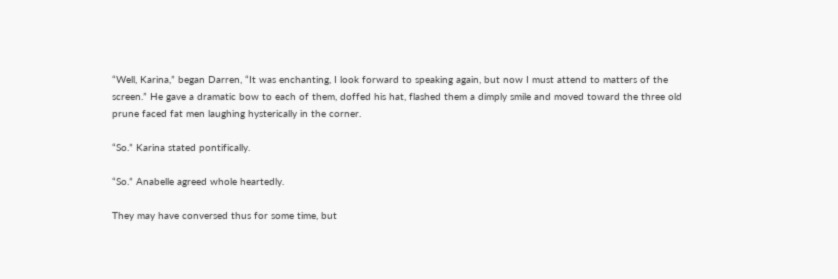“Well, Karina,” began Darren, “It was enchanting, I look forward to speaking again, but now I must attend to matters of the screen.” He gave a dramatic bow to each of them, doffed his hat, flashed them a dimply smile and moved toward the three old prune faced fat men laughing hysterically in the corner.

“So.” Karina stated pontifically.

“So.” Anabelle agreed whole heartedly.

They may have conversed thus for some time, but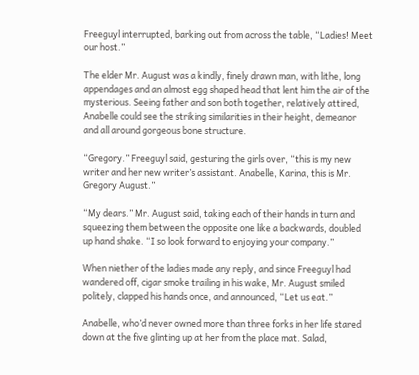Freeguyl interrupted, barking out from across the table, “Ladies! Meet our host.”

The elder Mr. August was a kindly, finely drawn man, with lithe, long appendages and an almost egg shaped head that lent him the air of the mysterious. Seeing father and son both together, relatively attired, Anabelle could see the striking similarities in their height, demeanor and all around gorgeous bone structure.

“Gregory.” Freeguyl said, gesturing the girls over, “this is my new writer and her new writer’s assistant. Anabelle, Karina, this is Mr. Gregory August.”

“My dears.” Mr. August said, taking each of their hands in turn and squeezing them between the opposite one like a backwards, doubled up hand shake. “I so look forward to enjoying your company.”

When niether of the ladies made any reply, and since Freeguyl had wandered off, cigar smoke trailing in his wake, Mr. August smiled politely, clapped his hands once, and announced, “Let us eat.”

Anabelle, who’d never owned more than three forks in her life stared down at the five glinting up at her from the place mat. Salad,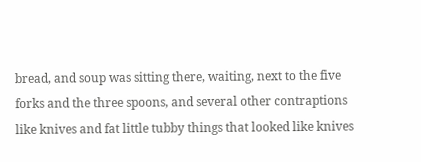bread, and soup was sitting there, waiting, next to the five forks and the three spoons, and several other contraptions like knives and fat little tubby things that looked like knives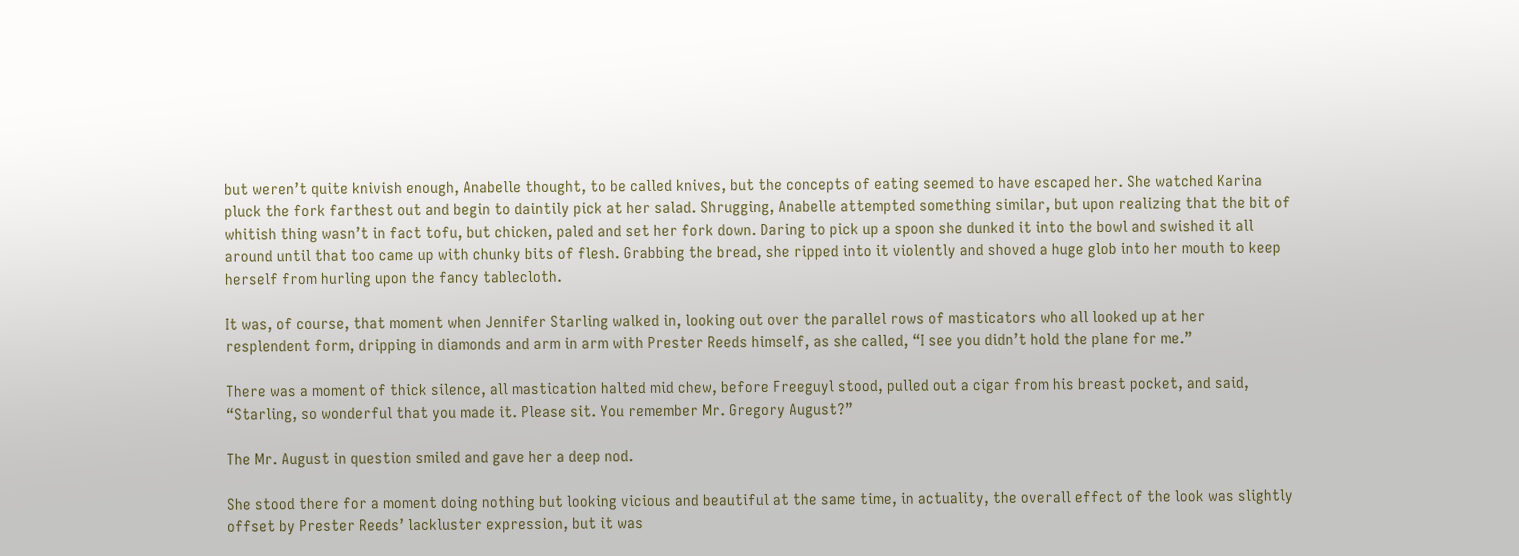but weren’t quite knivish enough, Anabelle thought, to be called knives, but the concepts of eating seemed to have escaped her. She watched Karina pluck the fork farthest out and begin to daintily pick at her salad. Shrugging, Anabelle attempted something similar, but upon realizing that the bit of whitish thing wasn’t in fact tofu, but chicken, paled and set her fork down. Daring to pick up a spoon she dunked it into the bowl and swished it all around until that too came up with chunky bits of flesh. Grabbing the bread, she ripped into it violently and shoved a huge glob into her mouth to keep herself from hurling upon the fancy tablecloth.

It was, of course, that moment when Jennifer Starling walked in, looking out over the parallel rows of masticators who all looked up at her resplendent form, dripping in diamonds and arm in arm with Prester Reeds himself, as she called, “I see you didn’t hold the plane for me.”

There was a moment of thick silence, all mastication halted mid chew, before Freeguyl stood, pulled out a cigar from his breast pocket, and said, “Starling, so wonderful that you made it. Please sit. You remember Mr. Gregory August?”

The Mr. August in question smiled and gave her a deep nod.

She stood there for a moment doing nothing but looking vicious and beautiful at the same time, in actuality, the overall effect of the look was slightly offset by Prester Reeds’ lackluster expression, but it was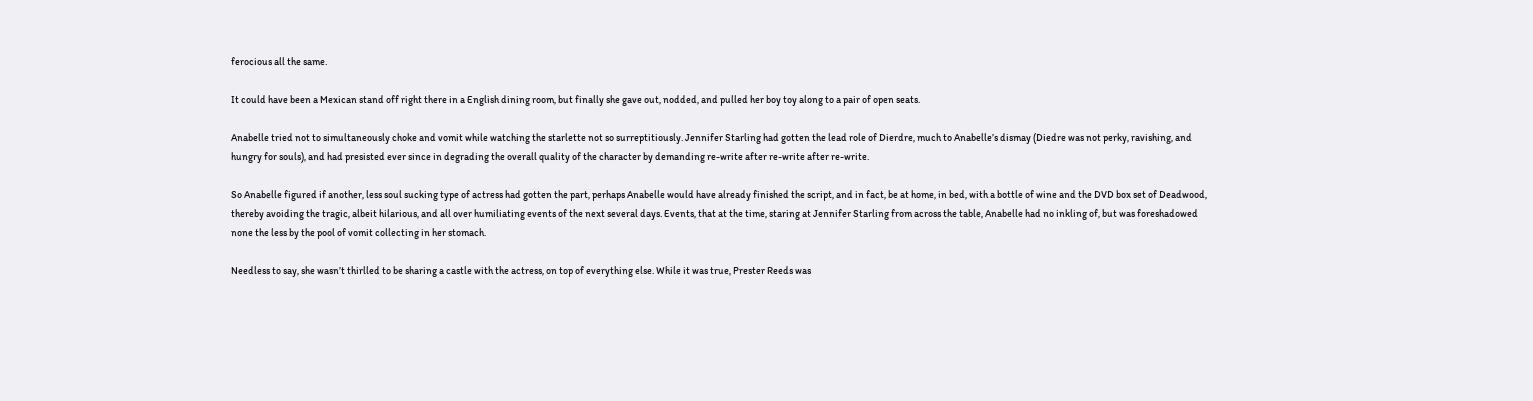ferocious all the same.

It could have been a Mexican stand off right there in a English dining room, but finally she gave out, nodded, and pulled her boy toy along to a pair of open seats.

Anabelle tried not to simultaneously choke and vomit while watching the starlette not so surreptitiously. Jennifer Starling had gotten the lead role of Dierdre, much to Anabelle’s dismay (Diedre was not perky, ravishing, and hungry for souls), and had presisted ever since in degrading the overall quality of the character by demanding re-write after re-write after re-write.

So Anabelle figured if another, less soul sucking type of actress had gotten the part, perhaps Anabelle would have already finished the script, and in fact, be at home, in bed, with a bottle of wine and the DVD box set of Deadwood, thereby avoiding the tragic, albeit hilarious, and all over humiliating events of the next several days. Events, that at the time, staring at Jennifer Starling from across the table, Anabelle had no inkling of, but was foreshadowed none the less by the pool of vomit collecting in her stomach.

Needless to say, she wasn’t thirlled to be sharing a castle with the actress, on top of everything else. While it was true, Prester Reeds was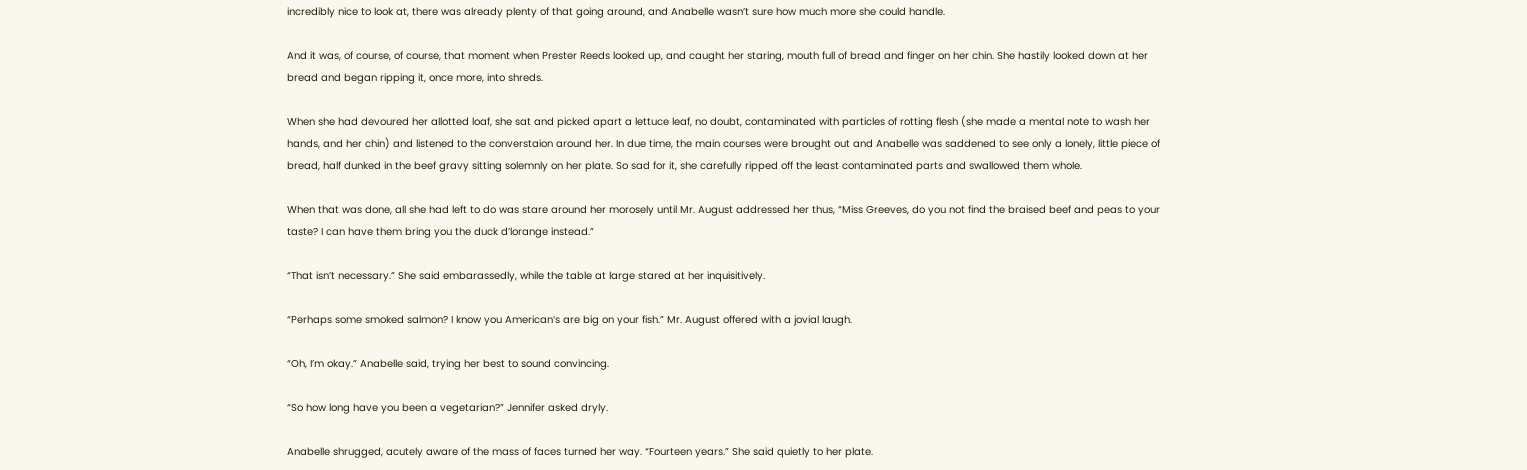incredibly nice to look at, there was already plenty of that going around, and Anabelle wasn’t sure how much more she could handle.

And it was, of course, of course, that moment when Prester Reeds looked up, and caught her staring, mouth full of bread and finger on her chin. She hastily looked down at her bread and began ripping it, once more, into shreds.

When she had devoured her allotted loaf, she sat and picked apart a lettuce leaf, no doubt, contaminated with particles of rotting flesh (she made a mental note to wash her hands, and her chin) and listened to the converstaion around her. In due time, the main courses were brought out and Anabelle was saddened to see only a lonely, little piece of bread, half dunked in the beef gravy sitting solemnly on her plate. So sad for it, she carefully ripped off the least contaminated parts and swallowed them whole.

When that was done, all she had left to do was stare around her morosely until Mr. August addressed her thus, “Miss Greeves, do you not find the braised beef and peas to your taste? I can have them bring you the duck d’lorange instead.”

“That isn’t necessary.” She said embarassedly, while the table at large stared at her inquisitively.

“Perhaps some smoked salmon? I know you American’s are big on your fish.” Mr. August offered with a jovial laugh.

“Oh, I’m okay.” Anabelle said, trying her best to sound convincing.

“So how long have you been a vegetarian?” Jennifer asked dryly.

Anabelle shrugged, acutely aware of the mass of faces turned her way. “Fourteen years.” She said quietly to her plate.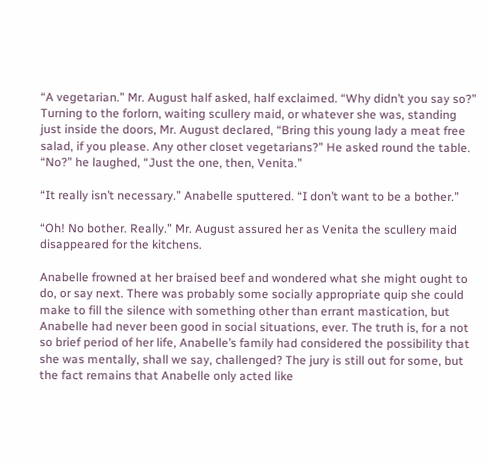“A vegetarian.” Mr. August half asked, half exclaimed. “Why didn’t you say so?” Turning to the forlorn, waiting scullery maid, or whatever she was, standing just inside the doors, Mr. August declared, “Bring this young lady a meat free salad, if you please. Any other closet vegetarians?” He asked round the table. “No?” he laughed, “Just the one, then, Venita.”

“It really isn’t necessary.” Anabelle sputtered. “I don’t want to be a bother.”

“Oh! No bother. Really.” Mr. August assured her as Venita the scullery maid disappeared for the kitchens.

Anabelle frowned at her braised beef and wondered what she might ought to do, or say next. There was probably some socially appropriate quip she could make to fill the silence with something other than errant mastication, but Anabelle had never been good in social situations, ever. The truth is, for a not so brief period of her life, Anabelle’s family had considered the possibility that she was mentally, shall we say, challenged? The jury is still out for some, but the fact remains that Anabelle only acted like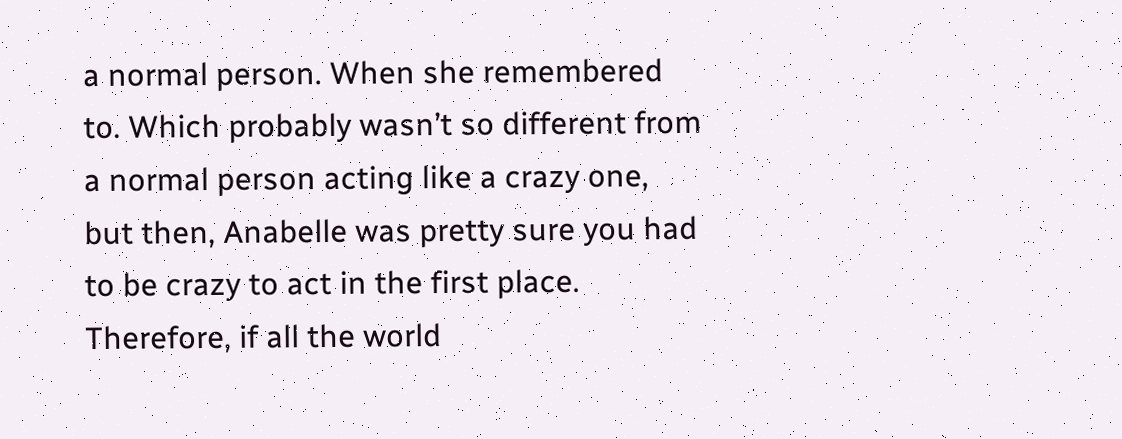a normal person. When she remembered to. Which probably wasn’t so different from a normal person acting like a crazy one, but then, Anabelle was pretty sure you had to be crazy to act in the first place. Therefore, if all the world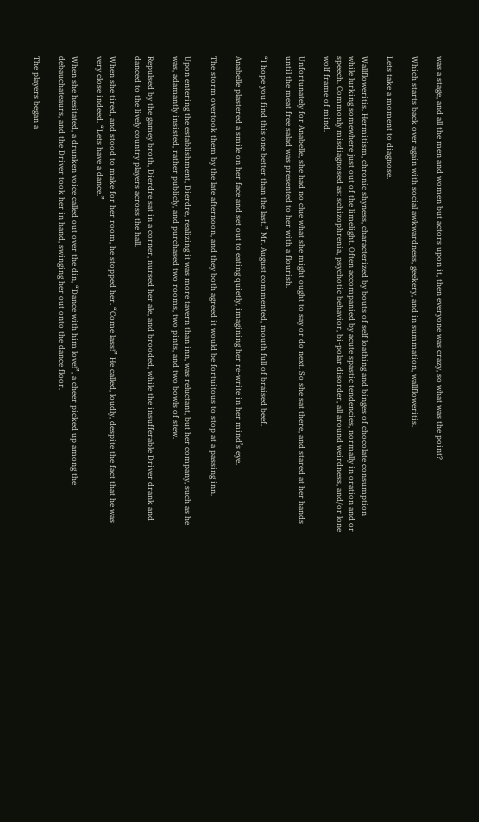was a stage, and all the men and women but actors upon it, then everyone was crazy, so what was the point?

Which starts back over again with social awkwardness, geekery, and in summation, wallfloweritis.

Lets take a moment to diagnose.

Wallfloweritis. Hermitism, chronic shyness, characterized by bouts of self loathing and binges of chocolate consumption while lurking somewhere just out of the limelight. Often accompanied by acute spastic tendencies, normally in oration and or speech. Commonly misdiagnosed as: schizophrenia, psychotic behavior, bi-polar disorder, all around weirdness, and/or lone wolf frame of mind.

Unfortunately for Anabelle, she had no clue what she might ought to say or do next. So she sat there, and stared at her hands until the meat free salad was presented to her with a flourish.

“I hope you find this one better than the last.” Mr. August commented, mouth full of braised beef.

Anabelle plastered a smile on her face and set out to eating quietly, imagining her re-write in her mind’s eye.

The storm overtook them by the late afternoon, and they both agreed it would be fortuitous to stop at a passing inn.

Upon entering the establishment, Dierdre, realizing it was more tavern than inn, was reluctant, but her company, such as he was, adamantly insisted, rather publicly, and purchased two rooms, two pints, and two bowls of stew.

Repulsed by the gamey broth, Dierdre sat in a corner, nursed her ale, and brooded, while the insufferable Driver drank and danced to the lively country players across the hall.

When she tired, and stood to make for her room, he stopped her. “Come lass!” He called, loudly, despite the fact that he was very close indeed. “Lets have a dance.”

When she hesitated, a drunken voice called out over the din, “Dance with him love!”, a cheer picked up among the debauchateaurs, and the Driver took her in hand, swinging her out onto the dance floor.

The players began a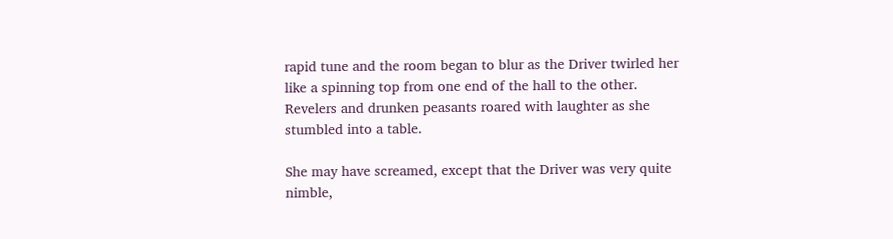rapid tune and the room began to blur as the Driver twirled her like a spinning top from one end of the hall to the other. Revelers and drunken peasants roared with laughter as she stumbled into a table.

She may have screamed, except that the Driver was very quite nimble,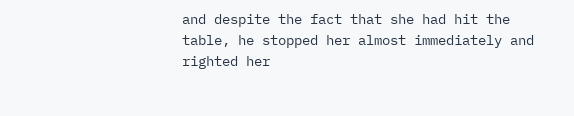and despite the fact that she had hit the table, he stopped her almost immediately and righted her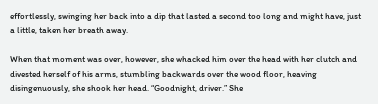effortlessly, swinging her back into a dip that lasted a second too long and might have, just a little, taken her breath away.

When that moment was over, however, she whacked him over the head with her clutch and divested herself of his arms, stumbling backwards over the wood floor, heaving disingenuously, she shook her head. “Goodnight, driver.” She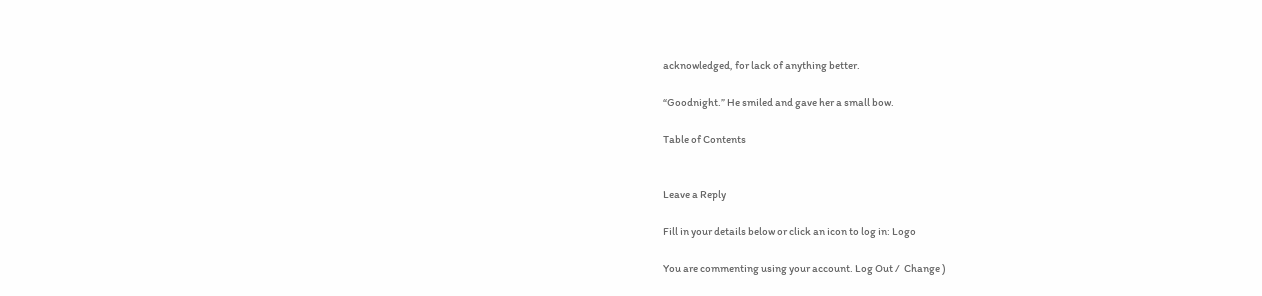acknowledged, for lack of anything better.

“Goodnight.” He smiled and gave her a small bow.

Table of Contents


Leave a Reply

Fill in your details below or click an icon to log in: Logo

You are commenting using your account. Log Out /  Change )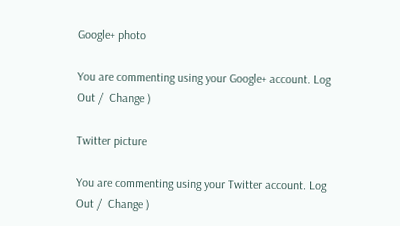Google+ photo

You are commenting using your Google+ account. Log Out /  Change )

Twitter picture

You are commenting using your Twitter account. Log Out /  Change )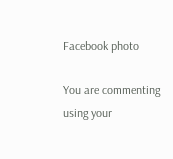Facebook photo

You are commenting using your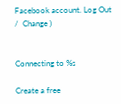Facebook account. Log Out /  Change )


Connecting to %s

Create a free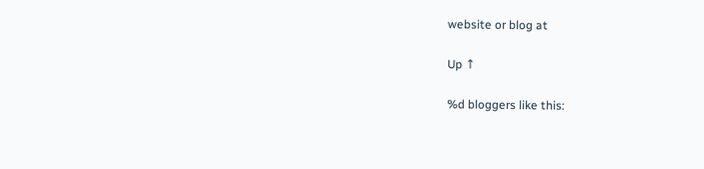website or blog at

Up ↑

%d bloggers like this: